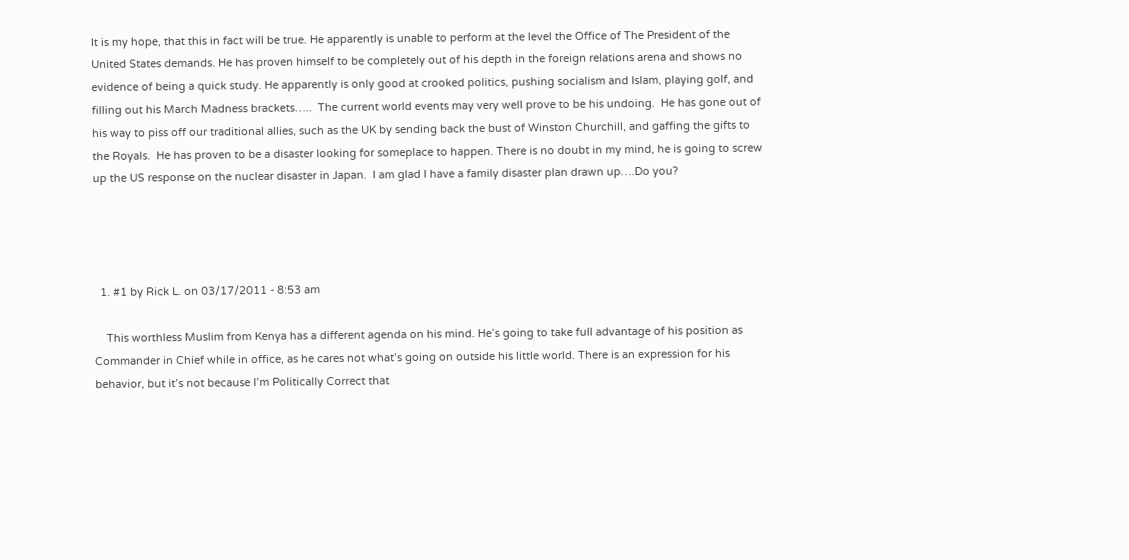It is my hope, that this in fact will be true. He apparently is unable to perform at the level the Office of The President of the United States demands. He has proven himself to be completely out of his depth in the foreign relations arena and shows no evidence of being a quick study. He apparently is only good at crooked politics, pushing socialism and Islam, playing golf, and filling out his March Madness brackets…..  The current world events may very well prove to be his undoing.  He has gone out of his way to piss off our traditional allies, such as the UK by sending back the bust of Winston Churchill, and gaffing the gifts to the Royals.  He has proven to be a disaster looking for someplace to happen. There is no doubt in my mind, he is going to screw up the US response on the nuclear disaster in Japan.  I am glad I have a family disaster plan drawn up….Do you?




  1. #1 by Rick L. on 03/17/2011 - 8:53 am

    This worthless Muslim from Kenya has a different agenda on his mind. He’s going to take full advantage of his position as Commander in Chief while in office, as he cares not what’s going on outside his little world. There is an expression for his behavior, but it’s not because I’m Politically Correct that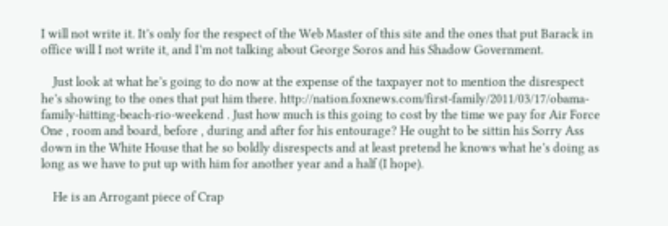I will not write it. It’s only for the respect of the Web Master of this site and the ones that put Barack in office will I not write it, and I’m not talking about George Soros and his Shadow Government.

    Just look at what he’s going to do now at the expense of the taxpayer not to mention the disrespect he’s showing to the ones that put him there. http://nation.foxnews.com/first-family/2011/03/17/obama-family-hitting-beach-rio-weekend . Just how much is this going to cost by the time we pay for Air Force One , room and board, before , during and after for his entourage? He ought to be sittin his Sorry Ass down in the White House that he so boldly disrespects and at least pretend he knows what he’s doing as long as we have to put up with him for another year and a half (I hope).

    He is an Arrogant piece of Crap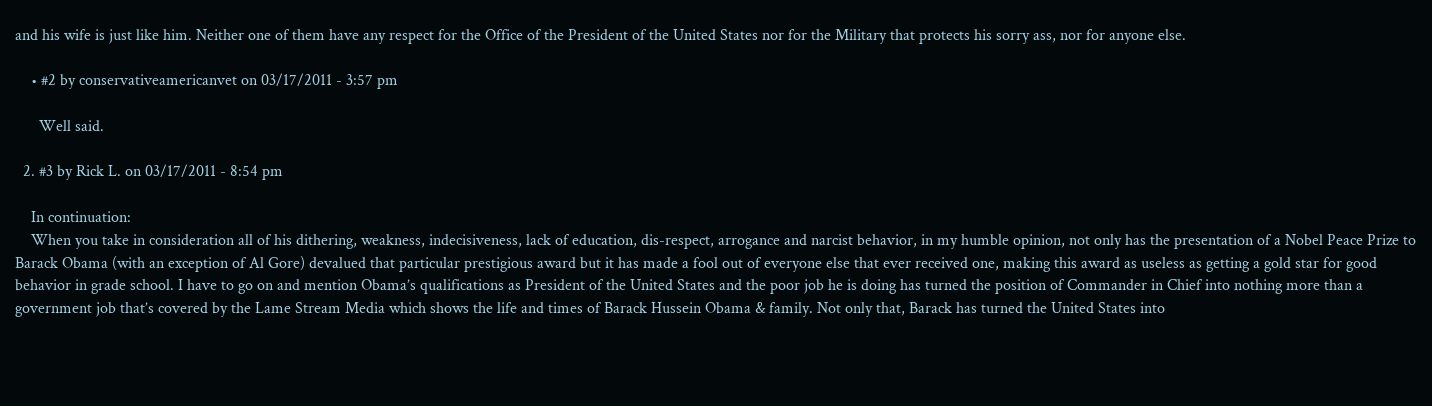and his wife is just like him. Neither one of them have any respect for the Office of the President of the United States nor for the Military that protects his sorry ass, nor for anyone else.

    • #2 by conservativeamericanvet on 03/17/2011 - 3:57 pm

      Well said.

  2. #3 by Rick L. on 03/17/2011 - 8:54 pm

    In continuation:
    When you take in consideration all of his dithering, weakness, indecisiveness, lack of education, dis-respect, arrogance and narcist behavior, in my humble opinion, not only has the presentation of a Nobel Peace Prize to Barack Obama (with an exception of Al Gore) devalued that particular prestigious award but it has made a fool out of everyone else that ever received one, making this award as useless as getting a gold star for good behavior in grade school. I have to go on and mention Obama’s qualifications as President of the United States and the poor job he is doing has turned the position of Commander in Chief into nothing more than a government job that’s covered by the Lame Stream Media which shows the life and times of Barack Hussein Obama & family. Not only that, Barack has turned the United States into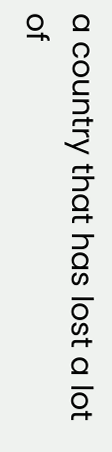a country that has lost a lot of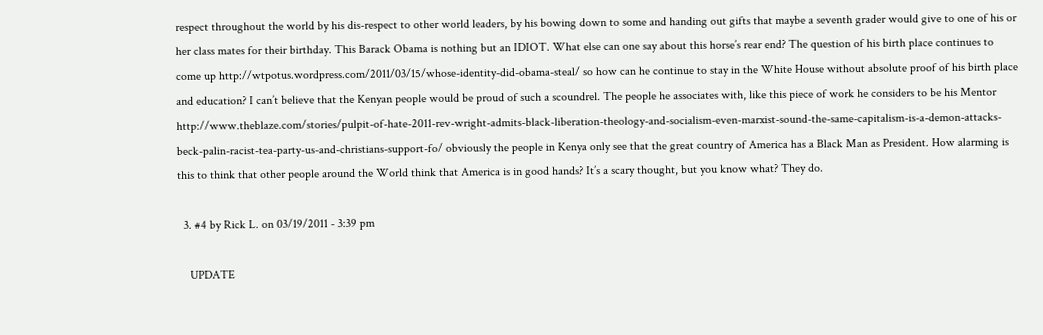respect throughout the world by his dis-respect to other world leaders, by his bowing down to some and handing out gifts that maybe a seventh grader would give to one of his or her class mates for their birthday. This Barack Obama is nothing but an IDIOT. What else can one say about this horse’s rear end? The question of his birth place continues to come up http://wtpotus.wordpress.com/2011/03/15/whose-identity-did-obama-steal/ so how can he continue to stay in the White House without absolute proof of his birth place and education? I can’t believe that the Kenyan people would be proud of such a scoundrel. The people he associates with, like this piece of work he considers to be his Mentor http://www.theblaze.com/stories/pulpit-of-hate-2011-rev-wright-admits-black-liberation-theology-and-socialism-even-marxist-sound-the-same-capitalism-is-a-demon-attacks-beck-palin-racist-tea-party-us-and-christians-support-fo/ obviously the people in Kenya only see that the great country of America has a Black Man as President. How alarming is this to think that other people around the World think that America is in good hands? It’s a scary thought, but you know what? They do.

  3. #4 by Rick L. on 03/19/2011 - 3:39 pm

    UPDATE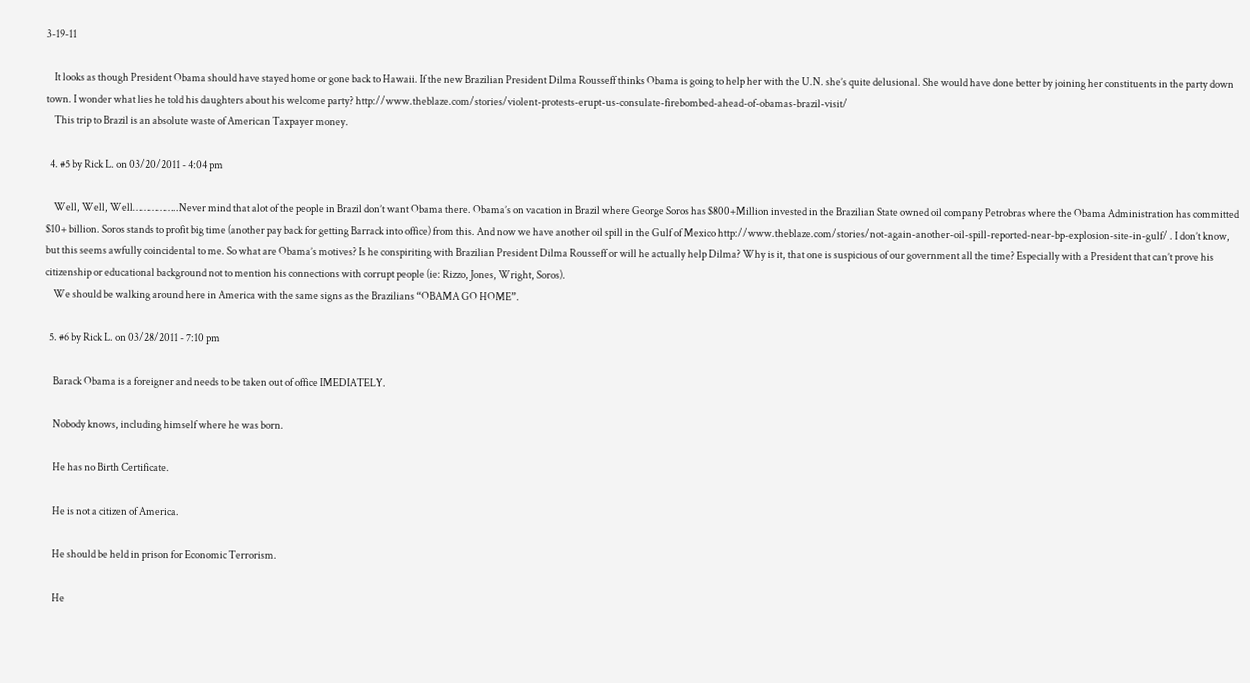3-19-11

    It looks as though President Obama should have stayed home or gone back to Hawaii. If the new Brazilian President Dilma Rousseff thinks Obama is going to help her with the U.N. she’s quite delusional. She would have done better by joining her constituents in the party down town. I wonder what lies he told his daughters about his welcome party? http://www.theblaze.com/stories/violent-protests-erupt-us-consulate-firebombed-ahead-of-obamas-brazil-visit/
    This trip to Brazil is an absolute waste of American Taxpayer money.

  4. #5 by Rick L. on 03/20/2011 - 4:04 pm

    Well, Well, Well……………..Never mind that alot of the people in Brazil don’t want Obama there. Obama’s on vacation in Brazil where George Soros has $800+Million invested in the Brazilian State owned oil company Petrobras where the Obama Administration has committed $10+ billion. Soros stands to profit big time (another pay back for getting Barrack into office) from this. And now we have another oil spill in the Gulf of Mexico http://www.theblaze.com/stories/not-again-another-oil-spill-reported-near-bp-explosion-site-in-gulf/ . I don’t know, but this seems awfully coincidental to me. So what are Obama’s motives? Is he conspiriting with Brazilian President Dilma Rousseff or will he actually help Dilma? Why is it, that one is suspicious of our government all the time? Especially with a President that can’t prove his citizenship or educational background not to mention his connections with corrupt people (ie: Rizzo, Jones, Wright, Soros).
    We should be walking around here in America with the same signs as the Brazilians “OBAMA GO HOME”.

  5. #6 by Rick L. on 03/28/2011 - 7:10 pm

    Barack Obama is a foreigner and needs to be taken out of office IMEDIATELY.

    Nobody knows, including himself where he was born.

    He has no Birth Certificate.

    He is not a citizen of America.

    He should be held in prison for Economic Terrorism.

    He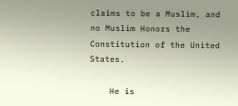claims to be a Muslim, and no Muslim Honors the Constitution of the United States.

    He is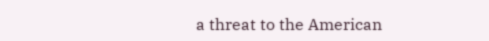a threat to the American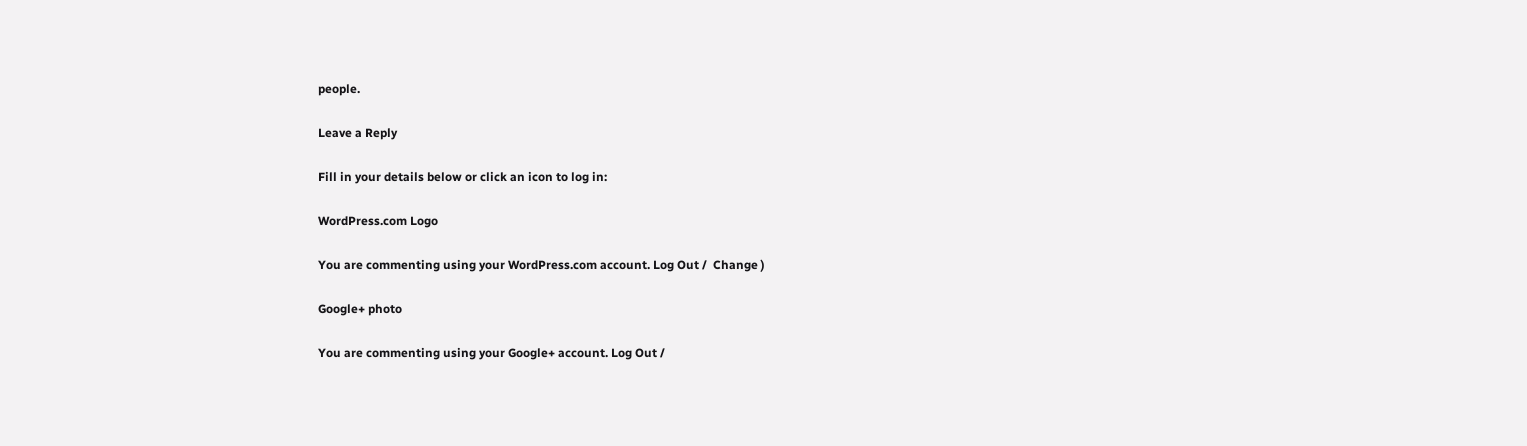people.

Leave a Reply

Fill in your details below or click an icon to log in:

WordPress.com Logo

You are commenting using your WordPress.com account. Log Out /  Change )

Google+ photo

You are commenting using your Google+ account. Log Out /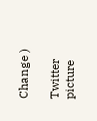Change )

Twitter picture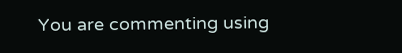You are commenting using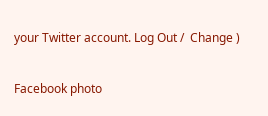your Twitter account. Log Out /  Change )

Facebook photo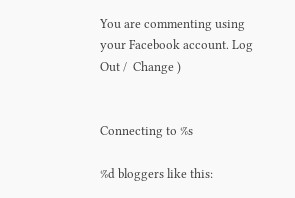You are commenting using your Facebook account. Log Out /  Change )


Connecting to %s

%d bloggers like this: